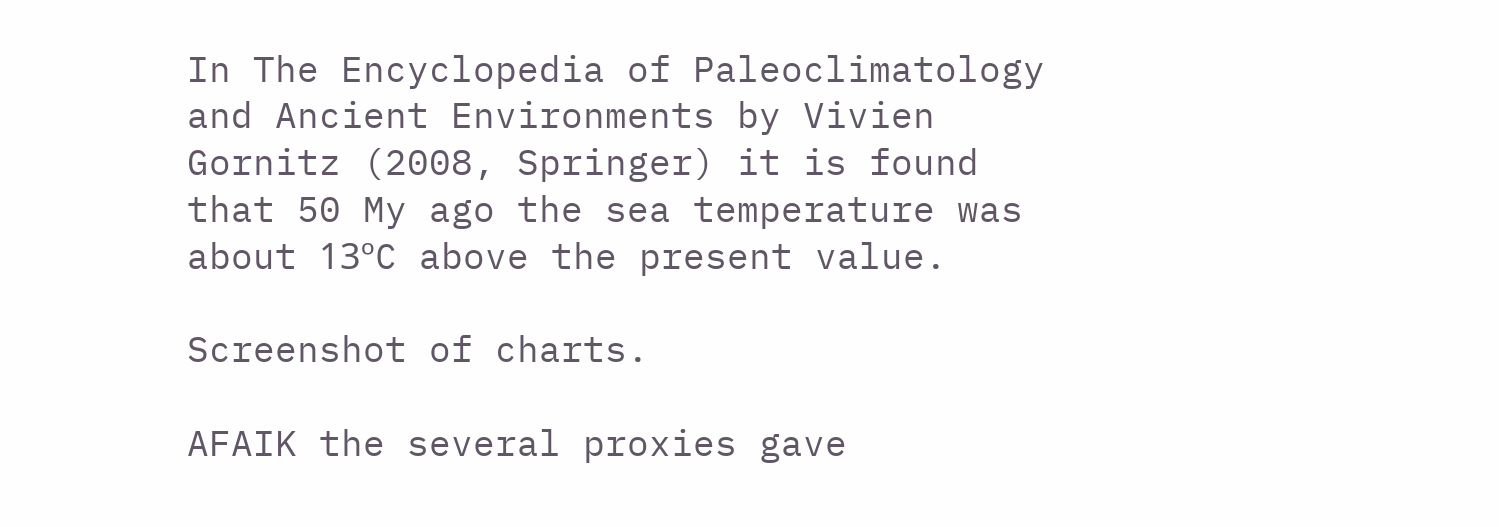In The Encyclopedia of Paleoclimatology and Ancient Environments by Vivien Gornitz (2008, Springer) it is found that 50 My ago the sea temperature was about 13ºC above the present value.

Screenshot of charts.

AFAIK the several proxies gave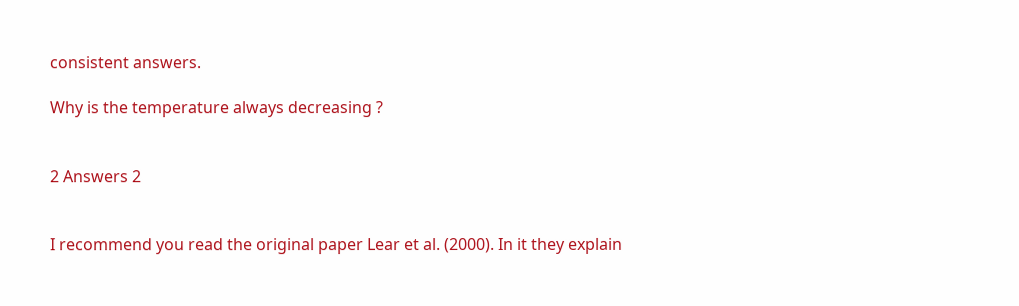consistent answers.

Why is the temperature always decreasing ?


2 Answers 2


I recommend you read the original paper Lear et al. (2000). In it they explain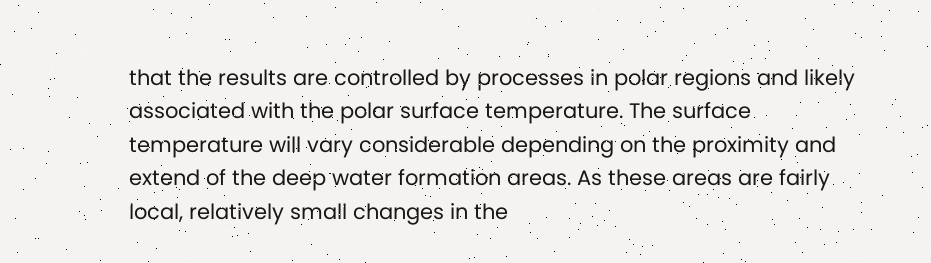that the results are controlled by processes in polar regions and likely associated with the polar surface temperature. The surface temperature will vary considerable depending on the proximity and extend of the deep water formation areas. As these areas are fairly local, relatively small changes in the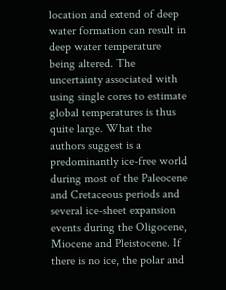location and extend of deep water formation can result in deep water temperature being altered. The uncertainty associated with using single cores to estimate global temperatures is thus quite large. What the authors suggest is a predominantly ice-free world during most of the Paleocene and Cretaceous periods and several ice-sheet expansion events during the Oligocene, Miocene and Pleistocene. If there is no ice, the polar and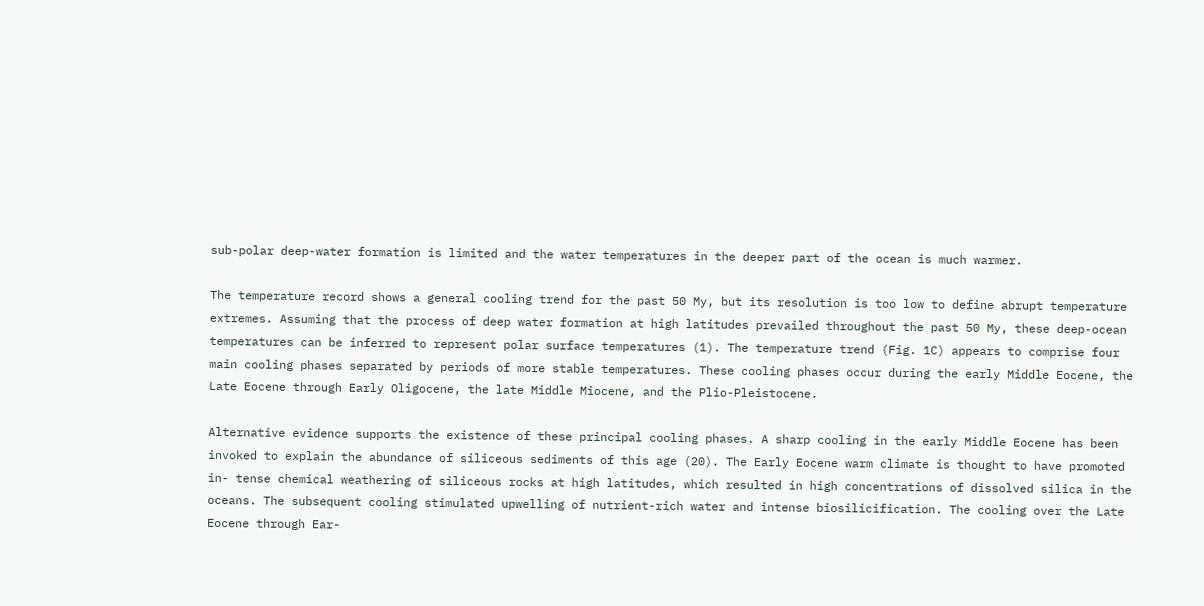sub-polar deep-water formation is limited and the water temperatures in the deeper part of the ocean is much warmer.

The temperature record shows a general cooling trend for the past 50 My, but its resolution is too low to define abrupt temperature extremes. Assuming that the process of deep water formation at high latitudes prevailed throughout the past 50 My, these deep-ocean temperatures can be inferred to represent polar surface temperatures (1). The temperature trend (Fig. 1C) appears to comprise four main cooling phases separated by periods of more stable temperatures. These cooling phases occur during the early Middle Eocene, the Late Eocene through Early Oligocene, the late Middle Miocene, and the Plio-Pleistocene.

Alternative evidence supports the existence of these principal cooling phases. A sharp cooling in the early Middle Eocene has been invoked to explain the abundance of siliceous sediments of this age (20). The Early Eocene warm climate is thought to have promoted in- tense chemical weathering of siliceous rocks at high latitudes, which resulted in high concentrations of dissolved silica in the oceans. The subsequent cooling stimulated upwelling of nutrient-rich water and intense biosilicification. The cooling over the Late Eocene through Ear-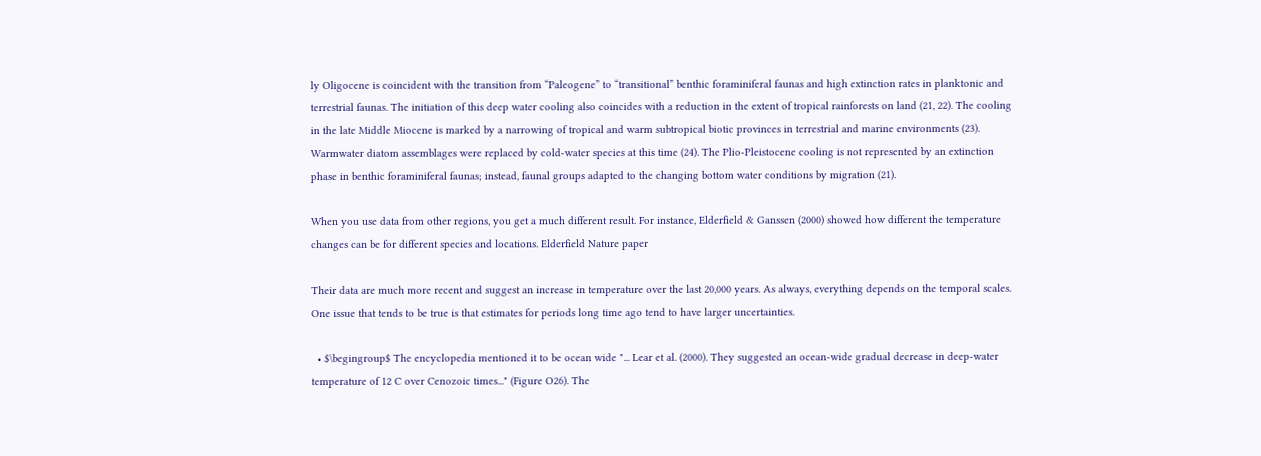ly Oligocene is coincident with the transition from “Paleogene” to “transitional” benthic foraminiferal faunas and high extinction rates in planktonic and terrestrial faunas. The initiation of this deep water cooling also coincides with a reduction in the extent of tropical rainforests on land (21, 22). The cooling in the late Middle Miocene is marked by a narrowing of tropical and warm subtropical biotic provinces in terrestrial and marine environments (23). Warmwater diatom assemblages were replaced by cold-water species at this time (24). The Plio-Pleistocene cooling is not represented by an extinction phase in benthic foraminiferal faunas; instead, faunal groups adapted to the changing bottom water conditions by migration (21).

When you use data from other regions, you get a much different result. For instance, Elderfield & Ganssen (2000) showed how different the temperature changes can be for different species and locations. Elderfield Nature paper

Their data are much more recent and suggest an increase in temperature over the last 20,000 years. As always, everything depends on the temporal scales. One issue that tends to be true is that estimates for periods long time ago tend to have larger uncertainties.

  • $\begingroup$ The encyclopedia mentioned it to be ocean wide "... Lear et al. (2000). They suggested an ocean-wide gradual decrease in deep-water temperature of 12 C over Cenozoic times..." (Figure O26). The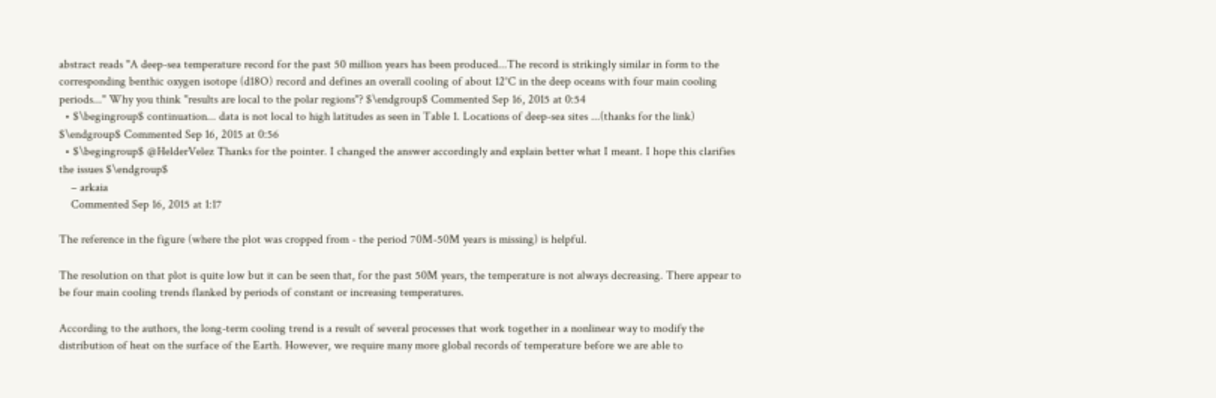abstract reads "A deep-sea temperature record for the past 50 million years has been produced...The record is strikingly similar in form to the corresponding benthic oxygen isotope (d18O) record and defines an overall cooling of about 12°C in the deep oceans with four main cooling periods..." Why you think "results are local to the polar regions"? $\endgroup$ Commented Sep 16, 2015 at 0:54
  • $\begingroup$ continuation... data is not local to high latitudes as seen in Table 1. Locations of deep-sea sites ...(thanks for the link) $\endgroup$ Commented Sep 16, 2015 at 0:56
  • $\begingroup$ @HelderVelez Thanks for the pointer. I changed the answer accordingly and explain better what I meant. I hope this clarifies the issues $\endgroup$
    – arkaia
    Commented Sep 16, 2015 at 1:17

The reference in the figure (where the plot was cropped from - the period 70M-50M years is missing) is helpful.

The resolution on that plot is quite low but it can be seen that, for the past 50M years, the temperature is not always decreasing. There appear to be four main cooling trends flanked by periods of constant or increasing temperatures.

According to the authors, the long-term cooling trend is a result of several processes that work together in a nonlinear way to modify the distribution of heat on the surface of the Earth. However, we require many more global records of temperature before we are able to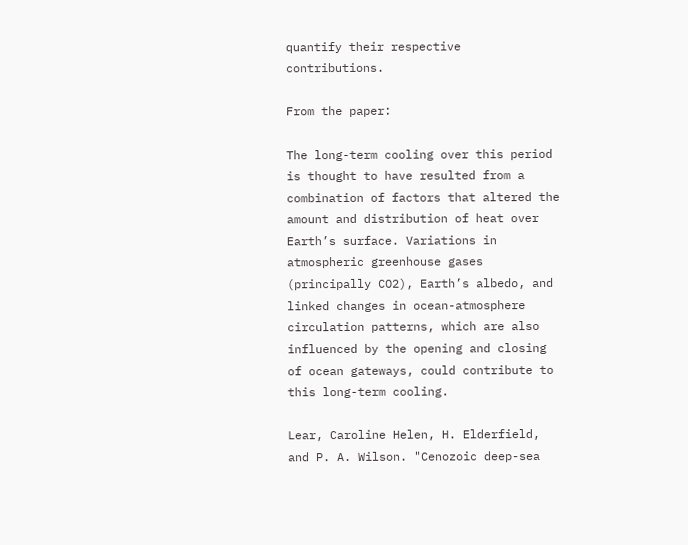quantify their respective contributions.

From the paper:

The long-term cooling over this period is thought to have resulted from a combination of factors that altered the amount and distribution of heat over Earth’s surface. Variations in atmospheric greenhouse gases (principally CO2), Earth’s albedo, and linked changes in ocean-atmosphere circulation patterns, which are also influenced by the opening and closing of ocean gateways, could contribute to this long-term cooling.

Lear, Caroline Helen, H. Elderfield, and P. A. Wilson. "Cenozoic deep-sea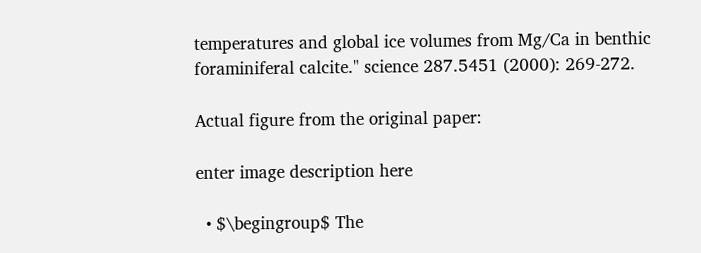temperatures and global ice volumes from Mg/Ca in benthic foraminiferal calcite." science 287.5451 (2000): 269-272.

Actual figure from the original paper:

enter image description here

  • $\begingroup$ The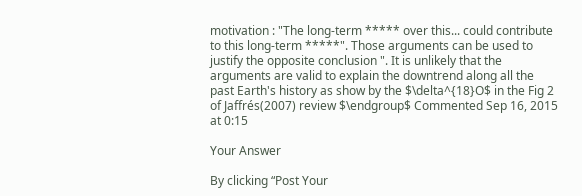motivation : "The long-term ***** over this... could contribute to this long-term *****". Those arguments can be used to justify the opposite conclusion ". It is unlikely that the arguments are valid to explain the downtrend along all the past Earth's history as show by the $\delta^{18}O$ in the Fig 2 of Jaffrés(2007) review $\endgroup$ Commented Sep 16, 2015 at 0:15

Your Answer

By clicking “Post Your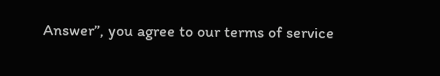Answer”, you agree to our terms of service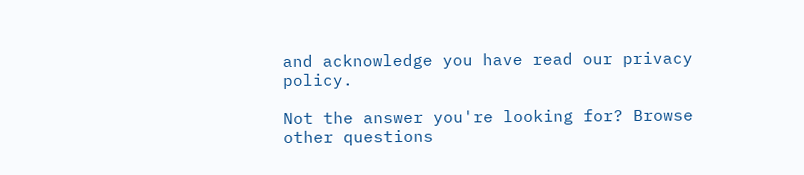and acknowledge you have read our privacy policy.

Not the answer you're looking for? Browse other questions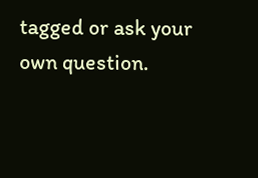tagged or ask your own question.